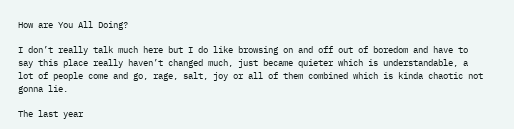How are You All Doing?

I don’t really talk much here but I do like browsing on and off out of boredom and have to say this place really haven’t changed much, just became quieter which is understandable, a lot of people come and go, rage, salt, joy or all of them combined which is kinda chaotic not gonna lie.

The last year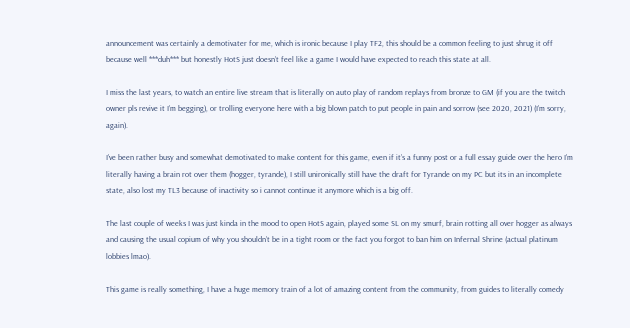announcement was certainly a demotivater for me, which is ironic because I play TF2, this should be a common feeling to just shrug it off because well ***duh*** but honestly HotS just doesn’t feel like a game I would have expected to reach this state at all.

I miss the last years, to watch an entire live stream that is literally on auto play of random replays from bronze to GM (if you are the twitch owner pls revive it I’m begging), or trolling everyone here with a big blown patch to put people in pain and sorrow (see 2020, 2021) (I’m sorry, again).

I’ve been rather busy and somewhat demotivated to make content for this game, even if it’s a funny post or a full essay guide over the hero I’m literally having a brain rot over them (hogger, tyrande), I still unironically still have the draft for Tyrande on my PC but its in an incomplete state, also lost my TL3 because of inactivity so i cannot continue it anymore which is a big off.

The last couple of weeks I was just kinda in the mood to open HotS again, played some SL on my smurf, brain rotting all over hogger as always and causing the usual copium of why you shouldn’t be in a tight room or the fact you forgot to ban him on Infernal Shrine (actual platinum lobbies lmao).

This game is really something, I have a huge memory train of a lot of amazing content from the community, from guides to literally comedy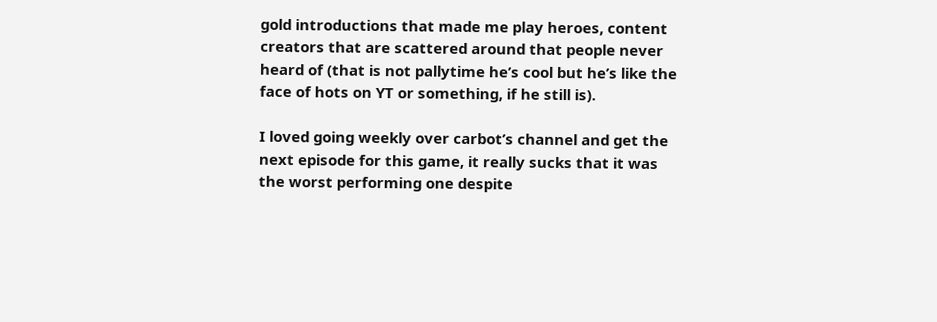gold introductions that made me play heroes, content creators that are scattered around that people never heard of (that is not pallytime he’s cool but he’s like the face of hots on YT or something, if he still is).

I loved going weekly over carbot’s channel and get the next episode for this game, it really sucks that it was the worst performing one despite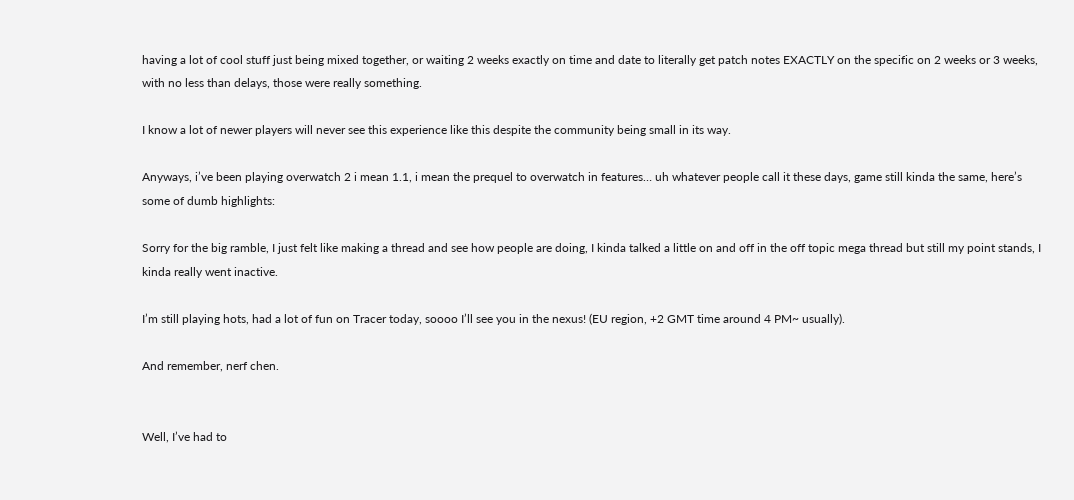having a lot of cool stuff just being mixed together, or waiting 2 weeks exactly on time and date to literally get patch notes EXACTLY on the specific on 2 weeks or 3 weeks, with no less than delays, those were really something.

I know a lot of newer players will never see this experience like this despite the community being small in its way.

Anyways, i’ve been playing overwatch 2 i mean 1.1, i mean the prequel to overwatch in features… uh whatever people call it these days, game still kinda the same, here’s some of dumb highlights:

Sorry for the big ramble, I just felt like making a thread and see how people are doing, I kinda talked a little on and off in the off topic mega thread but still my point stands, I kinda really went inactive.

I’m still playing hots, had a lot of fun on Tracer today, soooo I’ll see you in the nexus! (EU region, +2 GMT time around 4 PM~ usually).

And remember, nerf chen.


Well, I’ve had to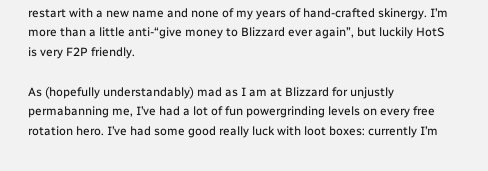restart with a new name and none of my years of hand-crafted skinergy. I’m more than a little anti-“give money to Blizzard ever again”, but luckily HotS is very F2P friendly.

As (hopefully understandably) mad as I am at Blizzard for unjustly permabanning me, I’ve had a lot of fun powergrinding levels on every free rotation hero. I’ve had some good really luck with loot boxes: currently I’m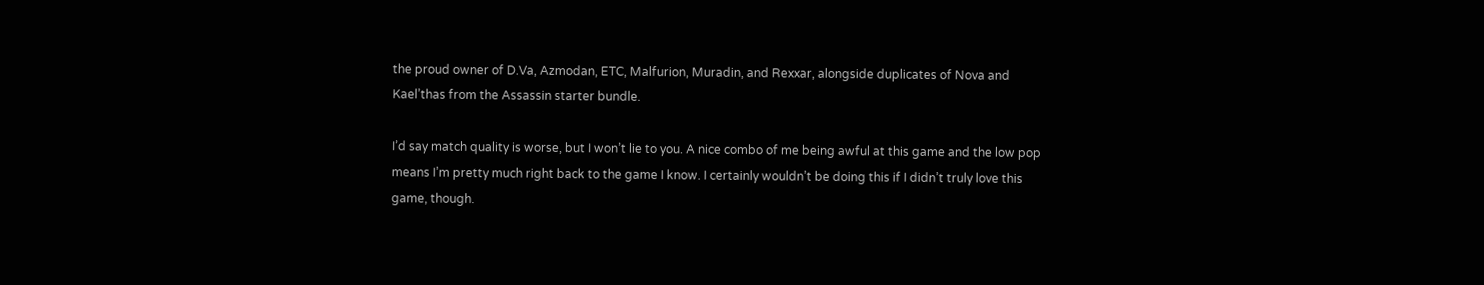the proud owner of D.Va, Azmodan, ETC, Malfurion, Muradin, and Rexxar, alongside duplicates of Nova and Kael’thas from the Assassin starter bundle.

I’d say match quality is worse, but I won’t lie to you. A nice combo of me being awful at this game and the low pop means I’m pretty much right back to the game I know. I certainly wouldn’t be doing this if I didn’t truly love this game, though.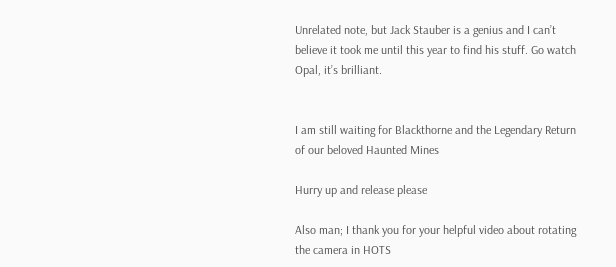Unrelated note, but Jack Stauber is a genius and I can’t believe it took me until this year to find his stuff. Go watch Opal, it’s brilliant.


I am still waiting for Blackthorne and the Legendary Return of our beloved Haunted Mines

Hurry up and release please

Also man; I thank you for your helpful video about rotating the camera in HOTS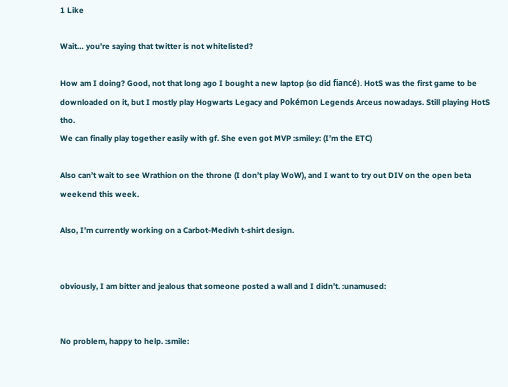1 Like

Wait… you’re saying that twitter is not whitelisted?

How am I doing? Good, not that long ago I bought a new laptop (so did fiancé). HotS was the first game to be downloaded on it, but I mostly play Hogwarts Legacy and Pokémon Legends Arceus nowadays. Still playing HotS tho.
We can finally play together easily with gf. She even got MVP :smiley: (I’m the ETC)

Also can’t wait to see Wrathion on the throne (I don’t play WoW), and I want to try out DIV on the open beta weekend this week.

Also, I’m currently working on a Carbot-Medivh t-shirt design.


obviously, I am bitter and jealous that someone posted a wall and I didn’t. :unamused:


No problem, happy to help. :smile: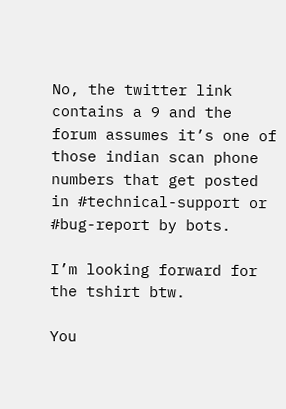No, the twitter link contains a 9 and the forum assumes it’s one of those indian scan phone numbers that get posted in #technical-support or #bug-report by bots.

I’m looking forward for the tshirt btw.

You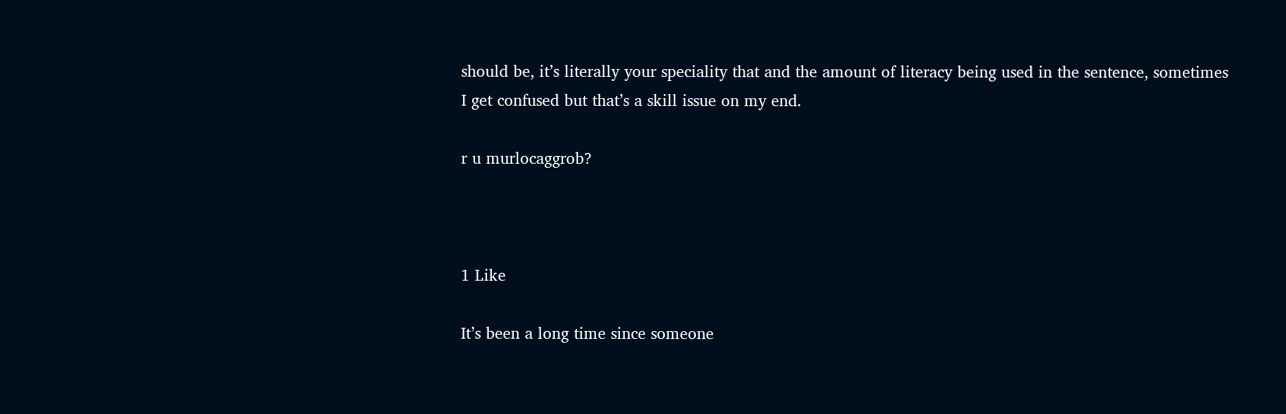should be, it’s literally your speciality that and the amount of literacy being used in the sentence, sometimes I get confused but that’s a skill issue on my end.

r u murlocaggrob?



1 Like

It’s been a long time since someone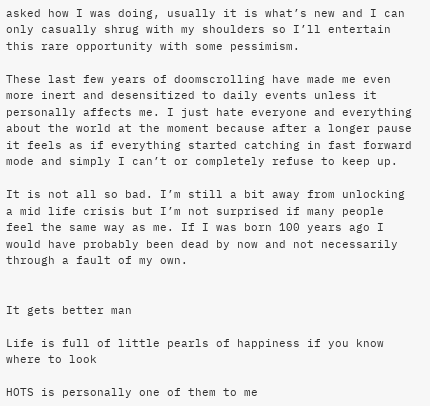asked how I was doing, usually it is what’s new and I can only casually shrug with my shoulders so I’ll entertain this rare opportunity with some pessimism.

These last few years of doomscrolling have made me even more inert and desensitized to daily events unless it personally affects me. I just hate everyone and everything about the world at the moment because after a longer pause it feels as if everything started catching in fast forward mode and simply I can’t or completely refuse to keep up.

It is not all so bad. I’m still a bit away from unlocking a mid life crisis but I’m not surprised if many people feel the same way as me. If I was born 100 years ago I would have probably been dead by now and not necessarily through a fault of my own.


It gets better man

Life is full of little pearls of happiness if you know where to look

HOTS is personally one of them to me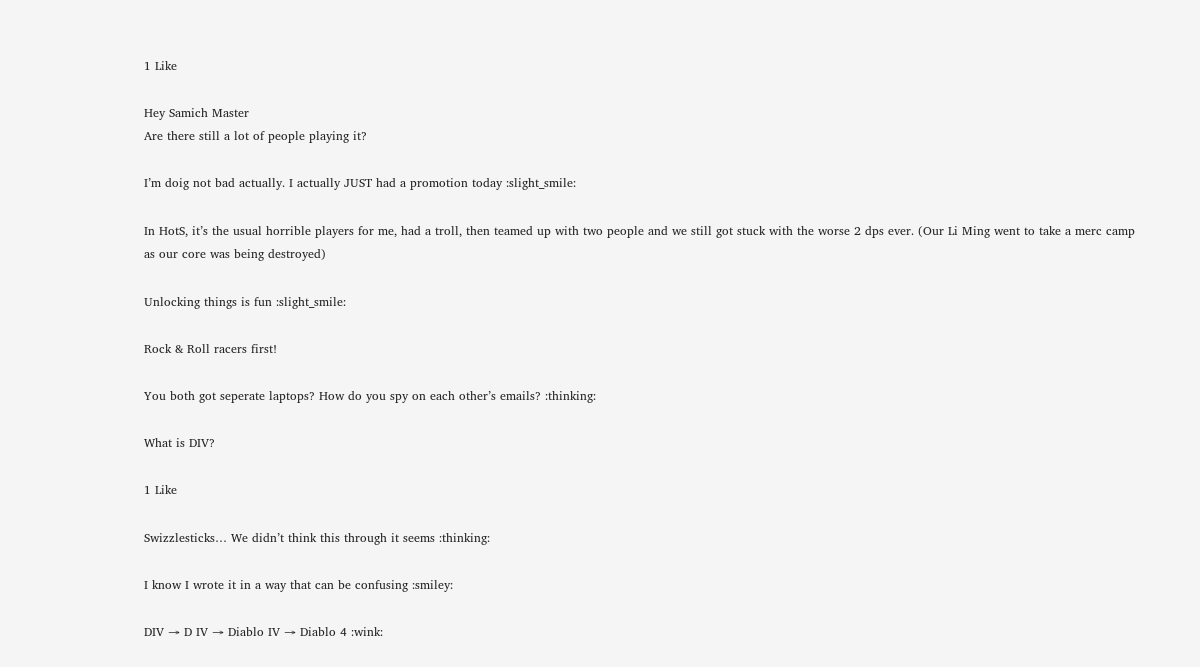1 Like

Hey Samich Master
Are there still a lot of people playing it?

I’m doig not bad actually. I actually JUST had a promotion today :slight_smile:

In HotS, it’s the usual horrible players for me, had a troll, then teamed up with two people and we still got stuck with the worse 2 dps ever. (Our Li Ming went to take a merc camp as our core was being destroyed)

Unlocking things is fun :slight_smile:

Rock & Roll racers first!

You both got seperate laptops? How do you spy on each other’s emails? :thinking:

What is DIV?

1 Like

Swizzlesticks… We didn’t think this through it seems :thinking:

I know I wrote it in a way that can be confusing :smiley:

DIV → D IV → Diablo IV → Diablo 4 :wink: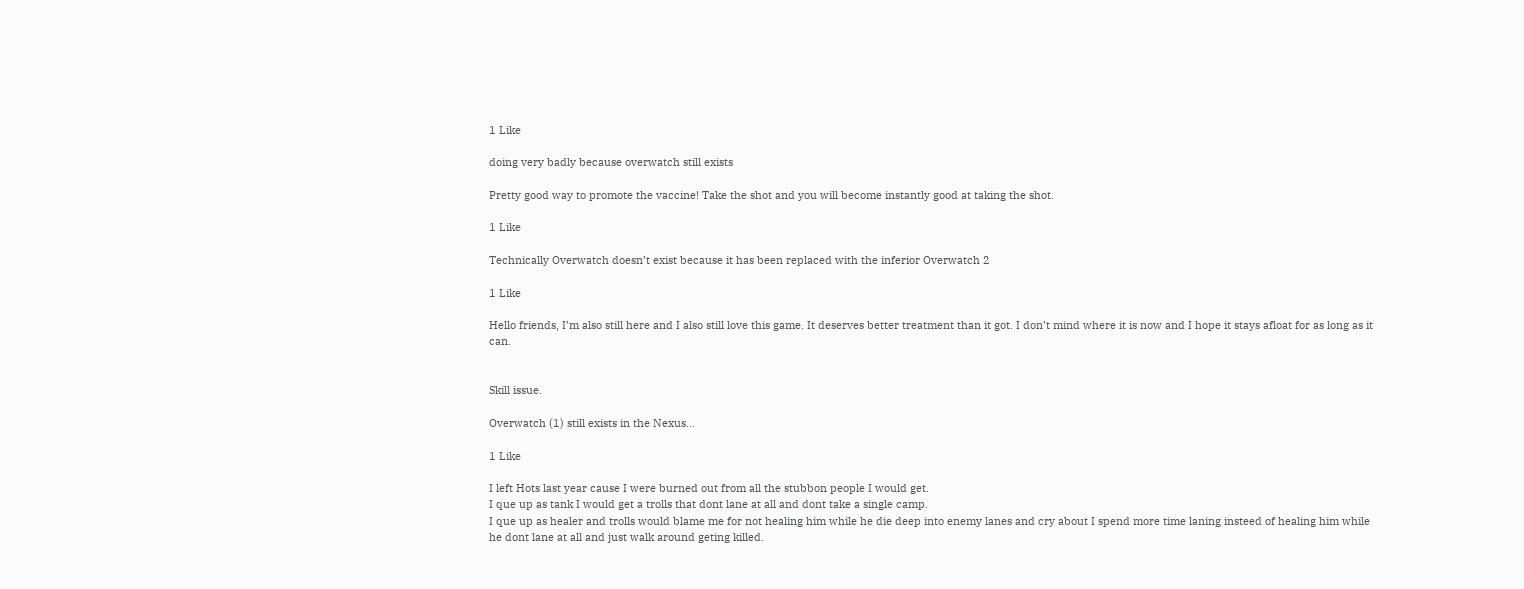1 Like

doing very badly because overwatch still exists

Pretty good way to promote the vaccine! Take the shot and you will become instantly good at taking the shot.

1 Like

Technically Overwatch doesn’t exist because it has been replaced with the inferior Overwatch 2

1 Like

Hello friends, I’m also still here and I also still love this game. It deserves better treatment than it got. I don’t mind where it is now and I hope it stays afloat for as long as it can.


Skill issue.

Overwatch (1) still exists in the Nexus…

1 Like

I left Hots last year cause I were burned out from all the stubbon people I would get.
I que up as tank I would get a trolls that dont lane at all and dont take a single camp.
I que up as healer and trolls would blame me for not healing him while he die deep into enemy lanes and cry about I spend more time laning insteed of healing him while he dont lane at all and just walk around geting killed.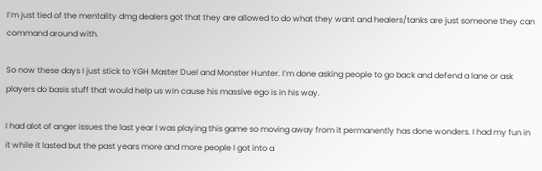I’m just tied of the mentality dmg dealers got that they are allowed to do what they want and healers/tanks are just someone they can command around with.

So now these days I just stick to YGH Master Duel and Monster Hunter. I’m done asking people to go back and defend a lane or ask players do basis stuff that would help us win cause his massive ego is in his way.

I had alot of anger issues the last year I was playing this game so moving away from it permanently has done wonders. I had my fun in it while it lasted but the past years more and more people I got into a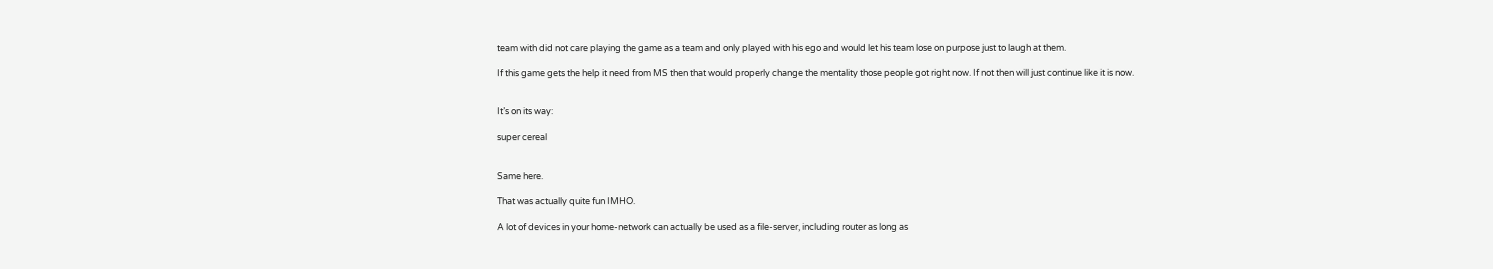team with did not care playing the game as a team and only played with his ego and would let his team lose on purpose just to laugh at them.

If this game gets the help it need from MS then that would properly change the mentality those people got right now. If not then will just continue like it is now.


It’s on its way:

super cereal


Same here.

That was actually quite fun IMHO.

A lot of devices in your home-network can actually be used as a file-server, including router as long as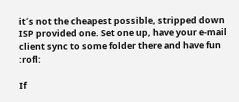it´s not the cheapest possible, stripped down ISP provided one. Set one up, have your e-mail client sync to some folder there and have fun :rofl:

If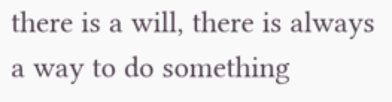there is a will, there is always a way to do something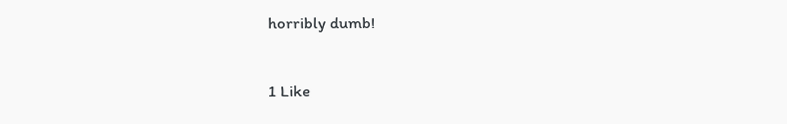horribly dumb!

1 Like